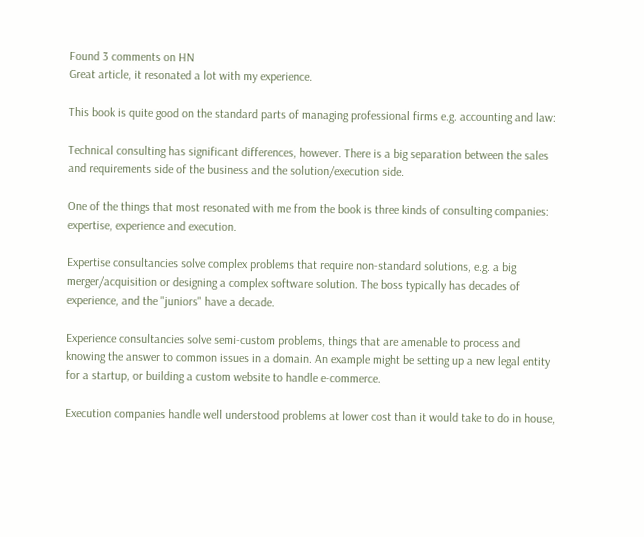Found 3 comments on HN
Great article, it resonated a lot with my experience.

This book is quite good on the standard parts of managing professional firms e.g. accounting and law:

Technical consulting has significant differences, however. There is a big separation between the sales and requirements side of the business and the solution/execution side.

One of the things that most resonated with me from the book is three kinds of consulting companies: expertise, experience and execution.

Expertise consultancies solve complex problems that require non-standard solutions, e.g. a big merger/acquisition or designing a complex software solution. The boss typically has decades of experience, and the "juniors" have a decade.

Experience consultancies solve semi-custom problems, things that are amenable to process and knowing the answer to common issues in a domain. An example might be setting up a new legal entity for a startup, or building a custom website to handle e-commerce.

Execution companies handle well understood problems at lower cost than it would take to do in house,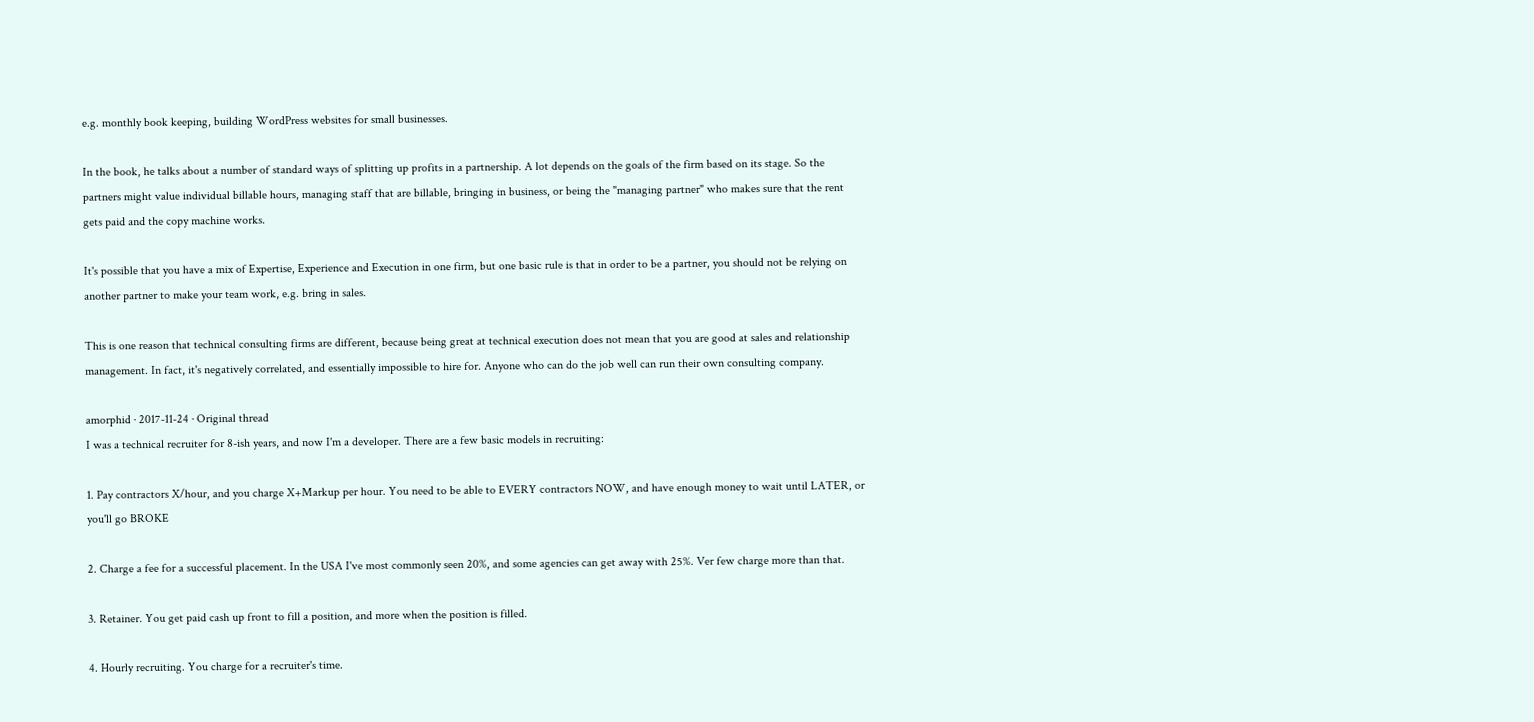e.g. monthly book keeping, building WordPress websites for small businesses.

In the book, he talks about a number of standard ways of splitting up profits in a partnership. A lot depends on the goals of the firm based on its stage. So the partners might value individual billable hours, managing staff that are billable, bringing in business, or being the "managing partner" who makes sure that the rent gets paid and the copy machine works.

It's possible that you have a mix of Expertise, Experience and Execution in one firm, but one basic rule is that in order to be a partner, you should not be relying on another partner to make your team work, e.g. bring in sales.

This is one reason that technical consulting firms are different, because being great at technical execution does not mean that you are good at sales and relationship management. In fact, it's negatively correlated, and essentially impossible to hire for. Anyone who can do the job well can run their own consulting company.

amorphid · 2017-11-24 · Original thread
I was a technical recruiter for 8-ish years, and now I'm a developer. There are a few basic models in recruiting:

1. Pay contractors X/hour, and you charge X+Markup per hour. You need to be able to EVERY contractors NOW, and have enough money to wait until LATER, or you'll go BROKE

2. Charge a fee for a successful placement. In the USA I've most commonly seen 20%, and some agencies can get away with 25%. Ver few charge more than that.

3. Retainer. You get paid cash up front to fill a position, and more when the position is filled.

4. Hourly recruiting. You charge for a recruiter's time.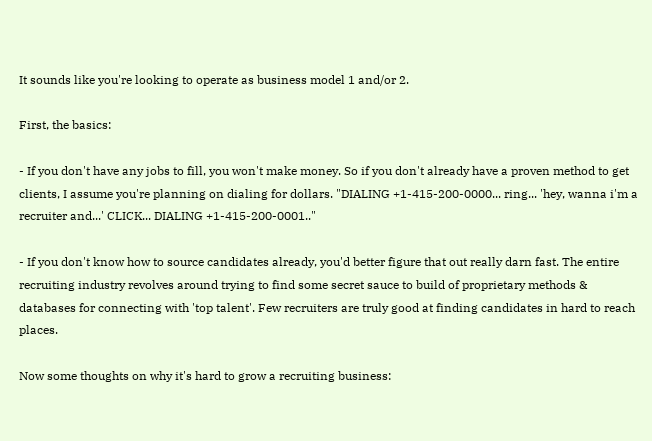It sounds like you're looking to operate as business model 1 and/or 2.

First, the basics:

- If you don't have any jobs to fill, you won't make money. So if you don't already have a proven method to get clients, I assume you're planning on dialing for dollars. "DIALING +1-415-200-0000... ring... 'hey, wanna i'm a recruiter and...' CLICK... DIALING +1-415-200-0001.."

- If you don't know how to source candidates already, you'd better figure that out really darn fast. The entire recruiting industry revolves around trying to find some secret sauce to build of proprietary methods & databases for connecting with 'top talent'. Few recruiters are truly good at finding candidates in hard to reach places.

Now some thoughts on why it's hard to grow a recruiting business: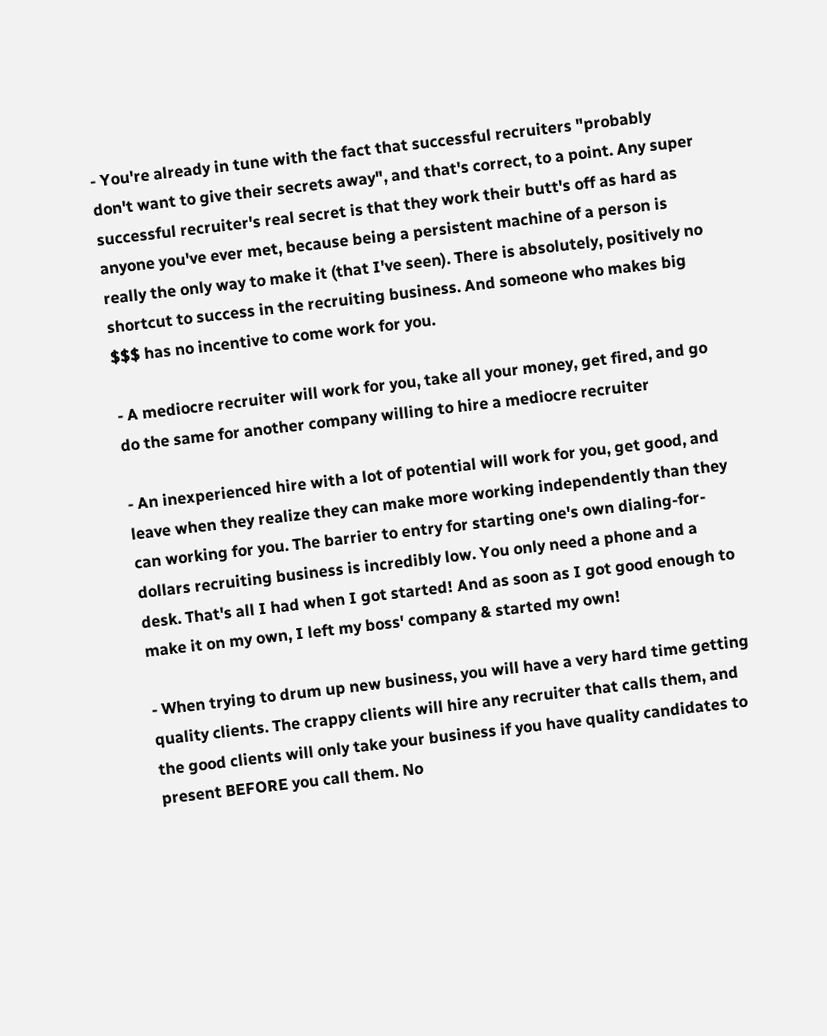- You're already in tune with the fact that successful recruiters "probably don't want to give their secrets away", and that's correct, to a point. Any super successful recruiter's real secret is that they work their butt's off as hard as anyone you've ever met, because being a persistent machine of a person is really the only way to make it (that I've seen). There is absolutely, positively no shortcut to success in the recruiting business. And someone who makes big $$$ has no incentive to come work for you.

- A mediocre recruiter will work for you, take all your money, get fired, and go do the same for another company willing to hire a mediocre recruiter

- An inexperienced hire with a lot of potential will work for you, get good, and leave when they realize they can make more working independently than they can working for you. The barrier to entry for starting one's own dialing-for-dollars recruiting business is incredibly low. You only need a phone and a desk. That's all I had when I got started! And as soon as I got good enough to make it on my own, I left my boss' company & started my own!

- When trying to drum up new business, you will have a very hard time getting quality clients. The crappy clients will hire any recruiter that calls them, and the good clients will only take your business if you have quality candidates to present BEFORE you call them. No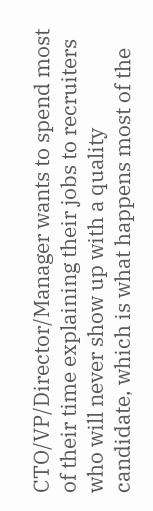CTO/VP/Director/Manager wants to spend most of their time explaining their jobs to recruiters who will never show up with a quality candidate, which is what happens most of the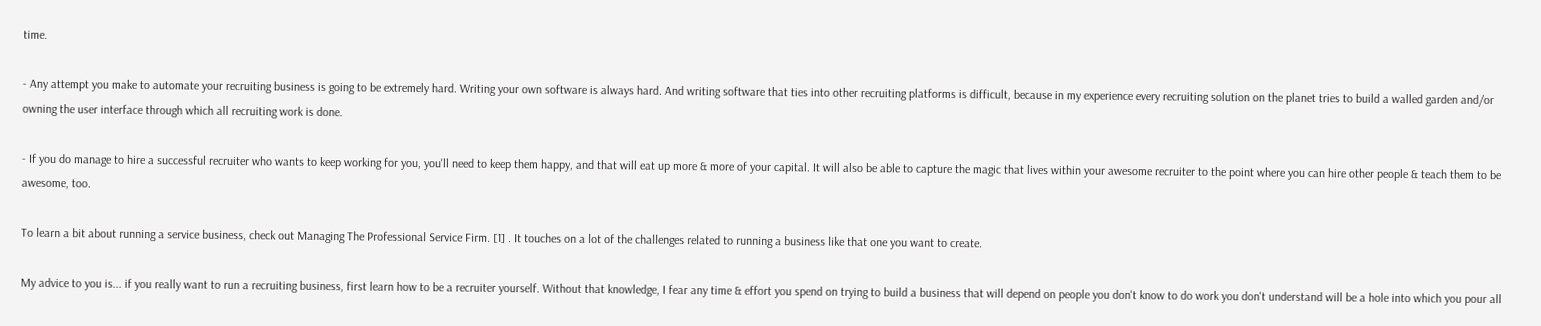time.

- Any attempt you make to automate your recruiting business is going to be extremely hard. Writing your own software is always hard. And writing software that ties into other recruiting platforms is difficult, because in my experience every recruiting solution on the planet tries to build a walled garden and/or owning the user interface through which all recruiting work is done.

- If you do manage to hire a successful recruiter who wants to keep working for you, you'll need to keep them happy, and that will eat up more & more of your capital. It will also be able to capture the magic that lives within your awesome recruiter to the point where you can hire other people & teach them to be awesome, too.

To learn a bit about running a service business, check out Managing The Professional Service Firm. [1] . It touches on a lot of the challenges related to running a business like that one you want to create.

My advice to you is... if you really want to run a recruiting business, first learn how to be a recruiter yourself. Without that knowledge, I fear any time & effort you spend on trying to build a business that will depend on people you don't know to do work you don't understand will be a hole into which you pour all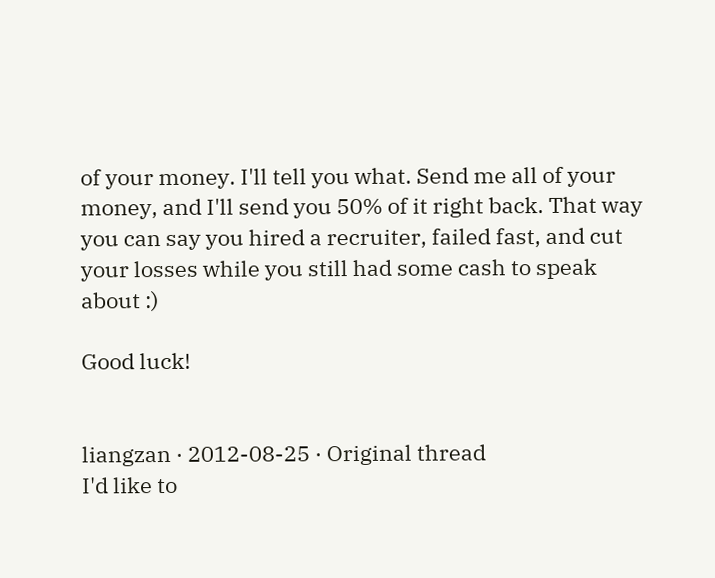of your money. I'll tell you what. Send me all of your money, and I'll send you 50% of it right back. That way you can say you hired a recruiter, failed fast, and cut your losses while you still had some cash to speak about :)

Good luck!


liangzan · 2012-08-25 · Original thread
I'd like to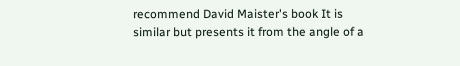recommend David Maister's book It is similar but presents it from the angle of a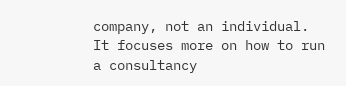company, not an individual. It focuses more on how to run a consultancy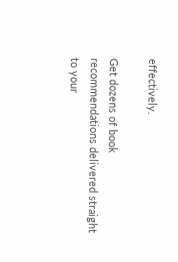effectively.

Get dozens of book recommendations delivered straight to your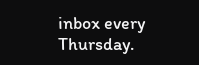inbox every Thursday.